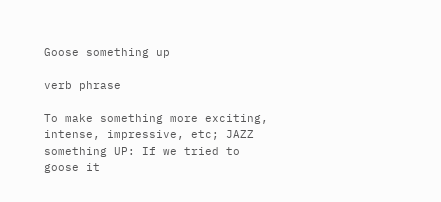Goose something up

verb phrase

To make something more exciting, intense, impressive, etc; JAZZ something UP: If we tried to goose it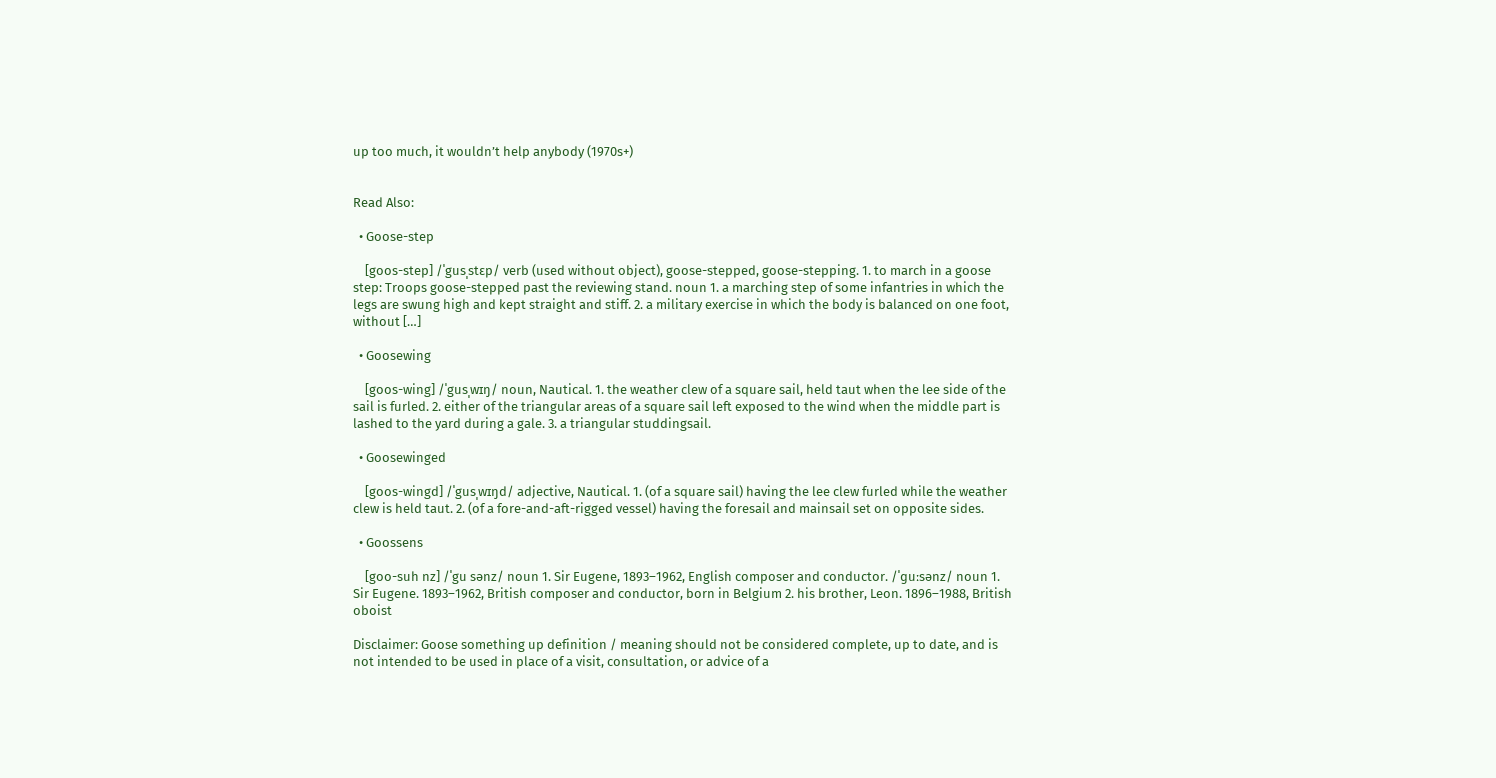up too much, it wouldn’t help anybody (1970s+)


Read Also:

  • Goose-step

    [goos-step] /ˈgusˌstɛp/ verb (used without object), goose-stepped, goose-stepping. 1. to march in a goose step: Troops goose-stepped past the reviewing stand. noun 1. a marching step of some infantries in which the legs are swung high and kept straight and stiff. 2. a military exercise in which the body is balanced on one foot, without […]

  • Goosewing

    [goos-wing] /ˈgusˌwɪŋ/ noun, Nautical. 1. the weather clew of a square sail, held taut when the lee side of the sail is furled. 2. either of the triangular areas of a square sail left exposed to the wind when the middle part is lashed to the yard during a gale. 3. a triangular studdingsail.

  • Goosewinged

    [goos-wingd] /ˈgusˌwɪŋd/ adjective, Nautical. 1. (of a square sail) having the lee clew furled while the weather clew is held taut. 2. (of a fore-and-aft-rigged vessel) having the foresail and mainsail set on opposite sides.

  • Goossens

    [goo-suh nz] /ˈgu sənz/ noun 1. Sir Eugene, 1893–1962, English composer and conductor. /ˈɡuːsənz/ noun 1. Sir Eugene. 1893–1962, British composer and conductor, born in Belgium 2. his brother, Leon. 1896–1988, British oboist

Disclaimer: Goose something up definition / meaning should not be considered complete, up to date, and is not intended to be used in place of a visit, consultation, or advice of a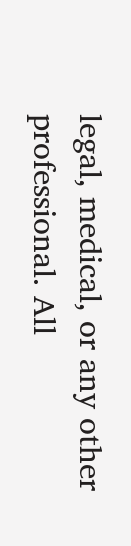legal, medical, or any other professional. All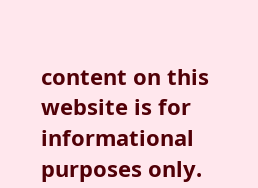content on this website is for informational purposes only.